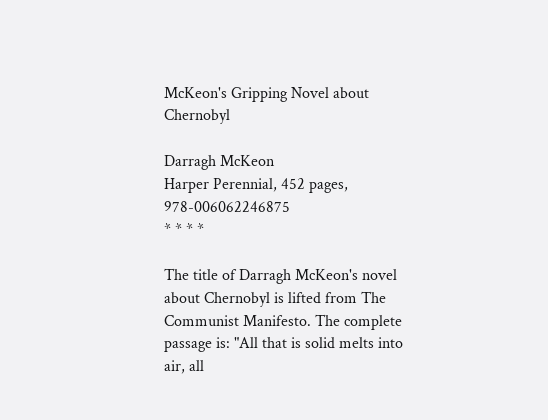McKeon's Gripping Novel about Chernobyl

Darragh McKeon
Harper Perennial, 452 pages, 978-006062246875
* * * *

The title of Darragh McKeon's novel about Chernobyl is lifted from The Communist Manifesto. The complete passage is: "All that is solid melts into air, all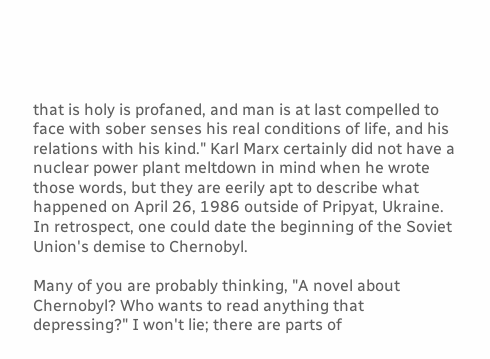that is holy is profaned, and man is at last compelled to face with sober senses his real conditions of life, and his relations with his kind." Karl Marx certainly did not have a nuclear power plant meltdown in mind when he wrote those words, but they are eerily apt to describe what happened on April 26, 1986 outside of Pripyat, Ukraine. In retrospect, one could date the beginning of the Soviet Union's demise to Chernobyl.

Many of you are probably thinking, "A novel about Chernobyl? Who wants to read anything that depressing?" I won't lie; there are parts of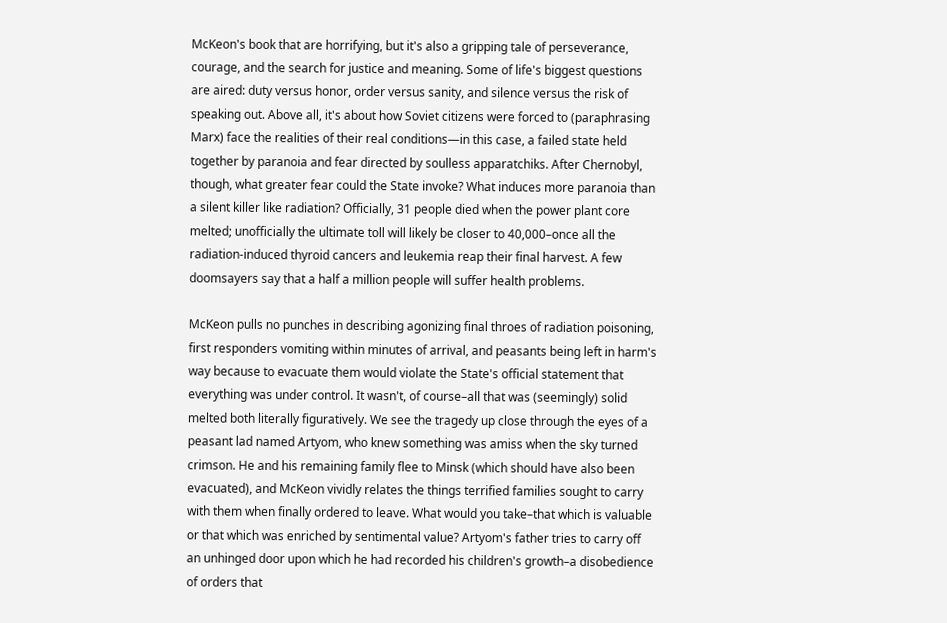McKeon's book that are horrifying, but it's also a gripping tale of perseverance, courage, and the search for justice and meaning. Some of life's biggest questions are aired: duty versus honor, order versus sanity, and silence versus the risk of speaking out. Above all, it's about how Soviet citizens were forced to (paraphrasing Marx) face the realities of their real conditions—in this case, a failed state held together by paranoia and fear directed by soulless apparatchiks. After Chernobyl, though, what greater fear could the State invoke? What induces more paranoia than a silent killer like radiation? Officially, 31 people died when the power plant core melted; unofficially the ultimate toll will likely be closer to 40,000–once all the radiation-induced thyroid cancers and leukemia reap their final harvest. A few doomsayers say that a half a million people will suffer health problems.

McKeon pulls no punches in describing agonizing final throes of radiation poisoning, first responders vomiting within minutes of arrival, and peasants being left in harm's way because to evacuate them would violate the State's official statement that everything was under control. It wasn't, of course–all that was (seemingly) solid melted both literally figuratively. We see the tragedy up close through the eyes of a peasant lad named Artyom, who knew something was amiss when the sky turned crimson. He and his remaining family flee to Minsk (which should have also been evacuated), and McKeon vividly relates the things terrified families sought to carry with them when finally ordered to leave. What would you take–that which is valuable or that which was enriched by sentimental value? Artyom's father tries to carry off an unhinged door upon which he had recorded his children's growth–a disobedience of orders that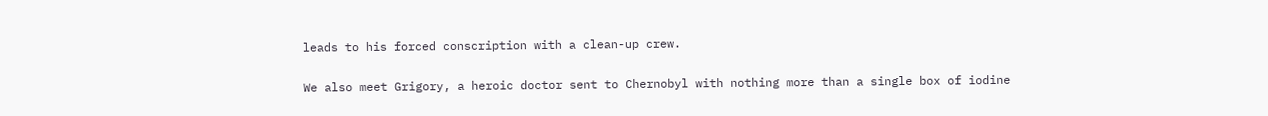leads to his forced conscription with a clean-up crew.

We also meet Grigory, a heroic doctor sent to Chernobyl with nothing more than a single box of iodine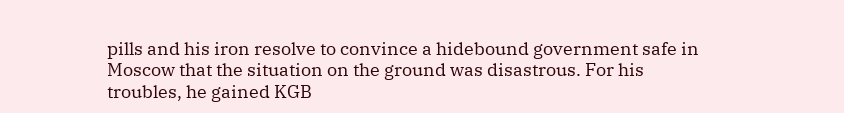pills and his iron resolve to convince a hidebound government safe in Moscow that the situation on the ground was disastrous. For his troubles, he gained KGB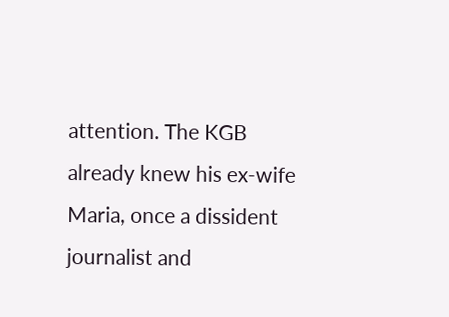attention. The KGB already knew his ex-wife Maria, once a dissident journalist and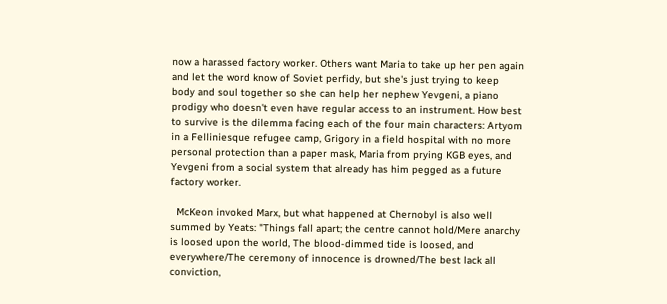now a harassed factory worker. Others want Maria to take up her pen again and let the word know of Soviet perfidy, but she's just trying to keep body and soul together so she can help her nephew Yevgeni, a piano prodigy who doesn't even have regular access to an instrument. How best to survive is the dilemma facing each of the four main characters: Artyom in a Felliniesque refugee camp, Grigory in a field hospital with no more personal protection than a paper mask, Maria from prying KGB eyes, and Yevgeni from a social system that already has him pegged as a future factory worker.

  McKeon invoked Marx, but what happened at Chernobyl is also well summed by Yeats: "Things fall apart; the centre cannot hold/Mere anarchy is loosed upon the world, The blood-dimmed tide is loosed, and everywhere/The ceremony of innocence is drowned/The best lack all conviction,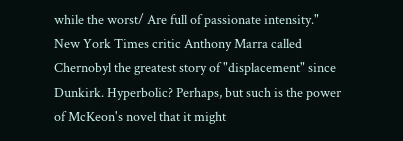while the worst/ Are full of passionate intensity." New York Times critic Anthony Marra called Chernobyl the greatest story of "displacement" since Dunkirk. Hyperbolic? Perhaps, but such is the power of McKeon's novel that it might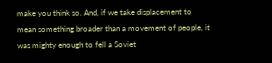make you think so. And, if we take displacement to mean something broader than a movement of people, it was mighty enough to fell a Soviet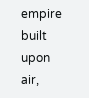empire built upon air,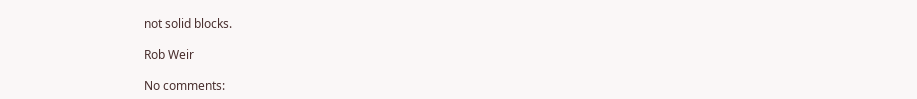not solid blocks.

Rob Weir

No comments: